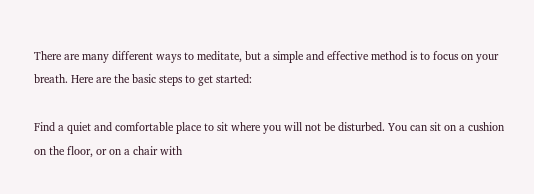There are many different ways to meditate, but a simple and effective method is to focus on your breath. Here are the basic steps to get started:

Find a quiet and comfortable place to sit where you will not be disturbed. You can sit on a cushion on the floor, or on a chair with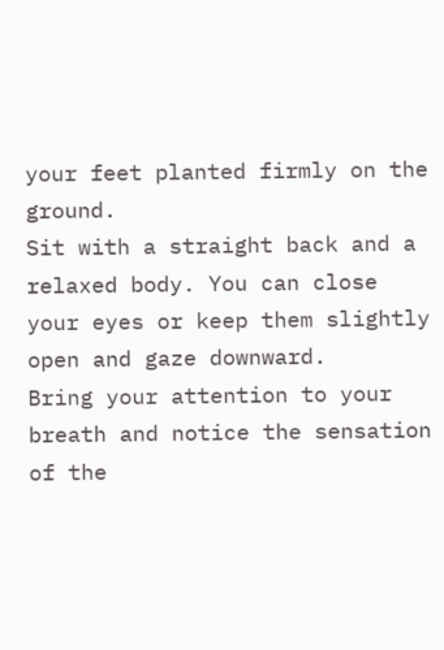your feet planted firmly on the ground.
Sit with a straight back and a relaxed body. You can close your eyes or keep them slightly open and gaze downward.
Bring your attention to your breath and notice the sensation of the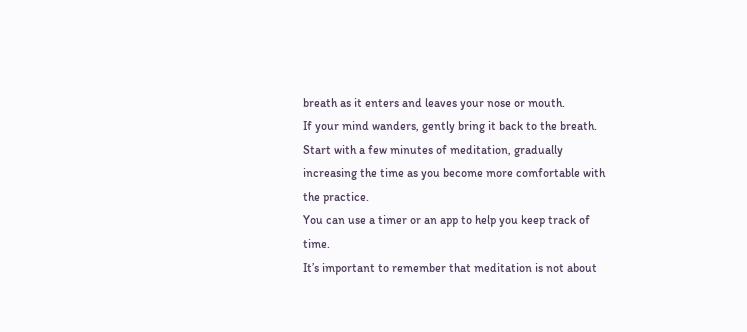breath as it enters and leaves your nose or mouth.
If your mind wanders, gently bring it back to the breath.
Start with a few minutes of meditation, gradually increasing the time as you become more comfortable with the practice.
You can use a timer or an app to help you keep track of time.
It’s important to remember that meditation is not about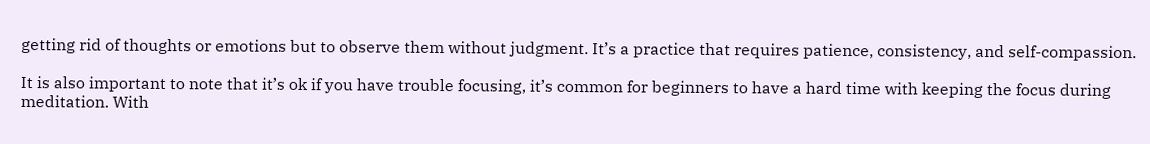getting rid of thoughts or emotions but to observe them without judgment. It’s a practice that requires patience, consistency, and self-compassion.

It is also important to note that it’s ok if you have trouble focusing, it’s common for beginners to have a hard time with keeping the focus during meditation. With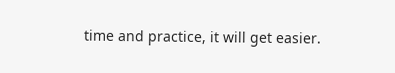time and practice, it will get easier.